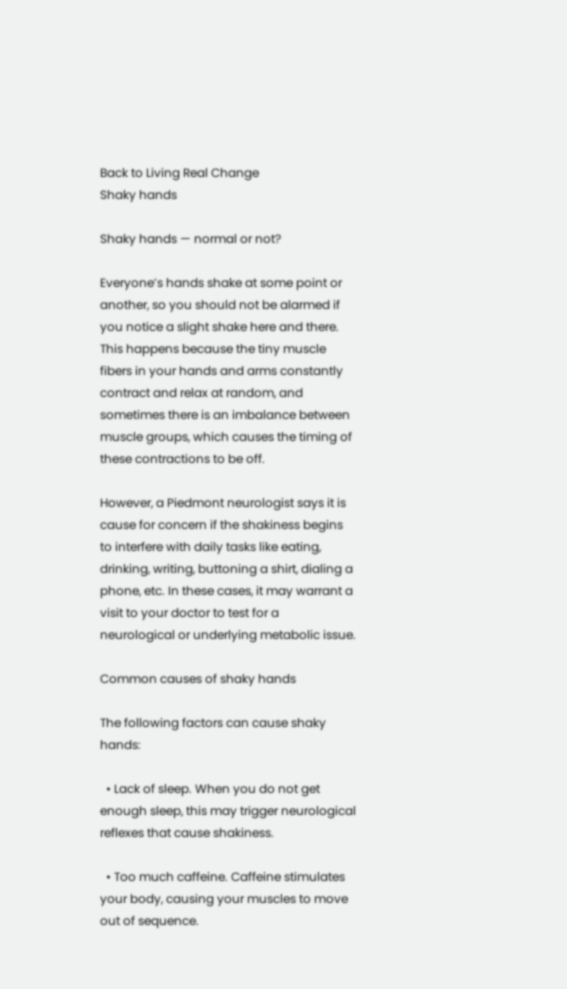Back to Living Real Change
Shaky hands

Shaky hands — normal or not?

Everyone’s hands shake at some point or another, so you should not be alarmed if you notice a slight shake here and there. This happens because the tiny muscle fibers in your hands and arms constantly contract and relax at random, and sometimes there is an imbalance between muscle groups, which causes the timing of these contractions to be off.

However, a Piedmont neurologist says it is cause for concern if the shakiness begins to interfere with daily tasks like eating, drinking, writing, buttoning a shirt, dialing a phone, etc. In these cases, it may warrant a visit to your doctor to test for a neurological or underlying metabolic issue.

Common causes of shaky hands

The following factors can cause shaky hands:

  • Lack of sleep. When you do not get enough sleep, this may trigger neurological reflexes that cause shakiness.

  • Too much caffeine. Caffeine stimulates your body, causing your muscles to move out of sequence.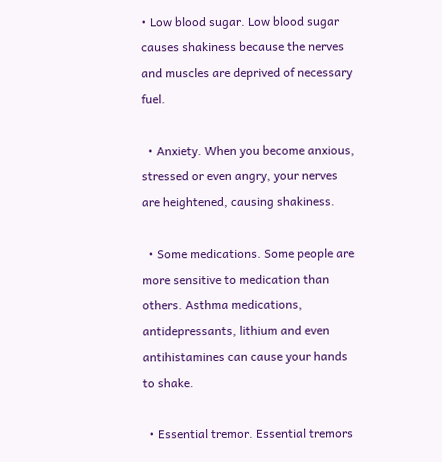• Low blood sugar. Low blood sugar causes shakiness because the nerves and muscles are deprived of necessary fuel.

  • Anxiety. When you become anxious, stressed or even angry, your nerves are heightened, causing shakiness.

  • Some medications. Some people are more sensitive to medication than others. Asthma medications, antidepressants, lithium and even antihistamines can cause your hands to shake.

  • Essential tremor. Essential tremors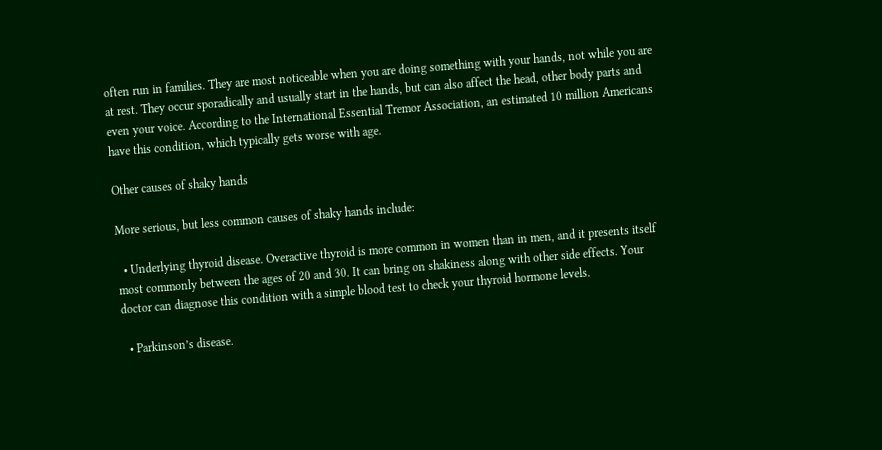often run in families. They are most noticeable when you are doing something with your hands, not while you are at rest. They occur sporadically and usually start in the hands, but can also affect the head, other body parts and even your voice. According to the International Essential Tremor Association, an estimated 10 million Americans have this condition, which typically gets worse with age.

Other causes of shaky hands

More serious, but less common causes of shaky hands include:

  • Underlying thyroid disease. Overactive thyroid is more common in women than in men, and it presents itself most commonly between the ages of 20 and 30. It can bring on shakiness along with other side effects. Your doctor can diagnose this condition with a simple blood test to check your thyroid hormone levels.

  • Parkinson’s disease.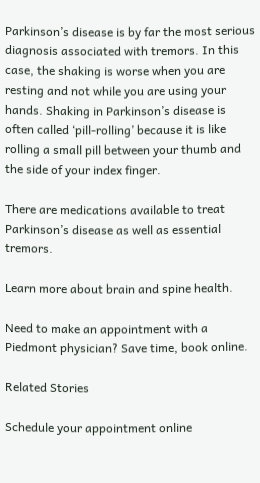Parkinson’s disease is by far the most serious diagnosis associated with tremors. In this case, the shaking is worse when you are resting and not while you are using your hands. Shaking in Parkinson’s disease is often called ‘pill-rolling’ because it is like rolling a small pill between your thumb and the side of your index finger.

There are medications available to treat Parkinson’s disease as well as essential tremors.

Learn more about brain and spine health.

Need to make an appointment with a Piedmont physician? Save time, book online.

Related Stories

Schedule your appointment online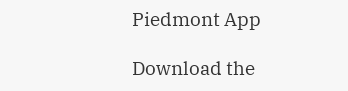Piedmont App

Download the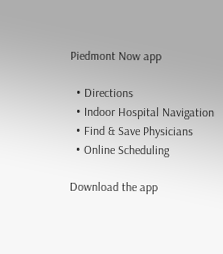Piedmont Now app

  • Directions
  • Indoor Hospital Navigation
  • Find & Save Physicians
  • Online Scheduling

Download the app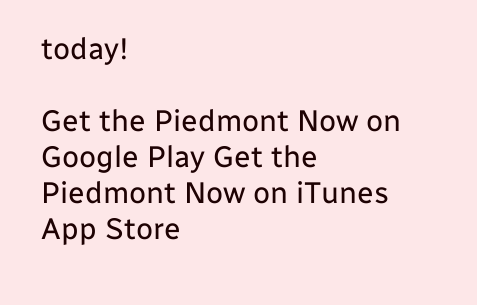today!

Get the Piedmont Now on Google Play Get the Piedmont Now on iTunes App Store